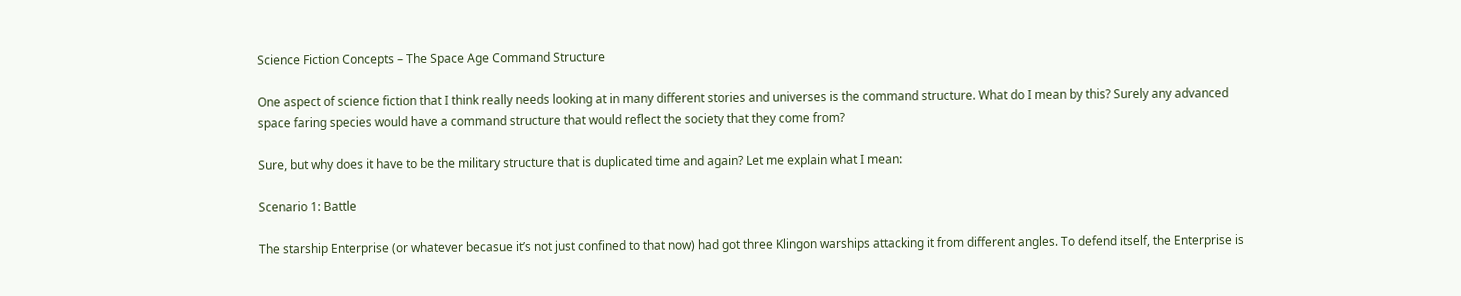Science Fiction Concepts – The Space Age Command Structure

One aspect of science fiction that I think really needs looking at in many different stories and universes is the command structure. What do I mean by this? Surely any advanced space faring species would have a command structure that would reflect the society that they come from?

Sure, but why does it have to be the military structure that is duplicated time and again? Let me explain what I mean:

Scenario 1: Battle

The starship Enterprise (or whatever becasue it’s not just confined to that now) had got three Klingon warships attacking it from different angles. To defend itself, the Enterprise is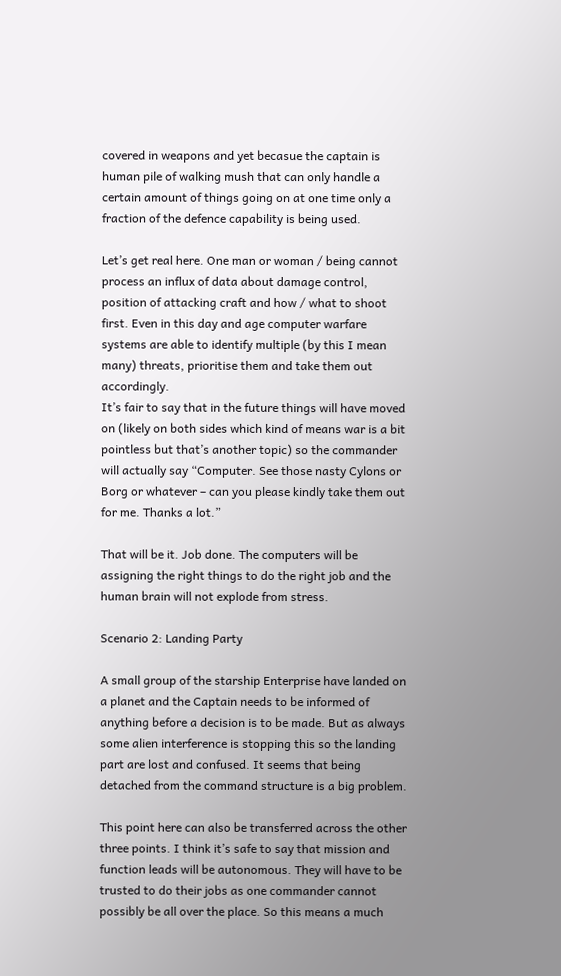covered in weapons and yet becasue the captain is human pile of walking mush that can only handle a certain amount of things going on at one time only a fraction of the defence capability is being used.

Let’s get real here. One man or woman / being cannot process an influx of data about damage control, position of attacking craft and how / what to shoot first. Even in this day and age computer warfare systems are able to identify multiple (by this I mean many) threats, prioritise them and take them out accordingly.
It’s fair to say that in the future things will have moved on (likely on both sides which kind of means war is a bit pointless but that’s another topic) so the commander will actually say “Computer. See those nasty Cylons or Borg or whatever – can you please kindly take them out for me. Thanks a lot.”

That will be it. Job done. The computers will be assigning the right things to do the right job and the human brain will not explode from stress.

Scenario 2: Landing Party

A small group of the starship Enterprise have landed on a planet and the Captain needs to be informed of anything before a decision is to be made. But as always some alien interference is stopping this so the landing part are lost and confused. It seems that being detached from the command structure is a big problem.

This point here can also be transferred across the other three points. I think it’s safe to say that mission and function leads will be autonomous. They will have to be trusted to do their jobs as one commander cannot possibly be all over the place. So this means a much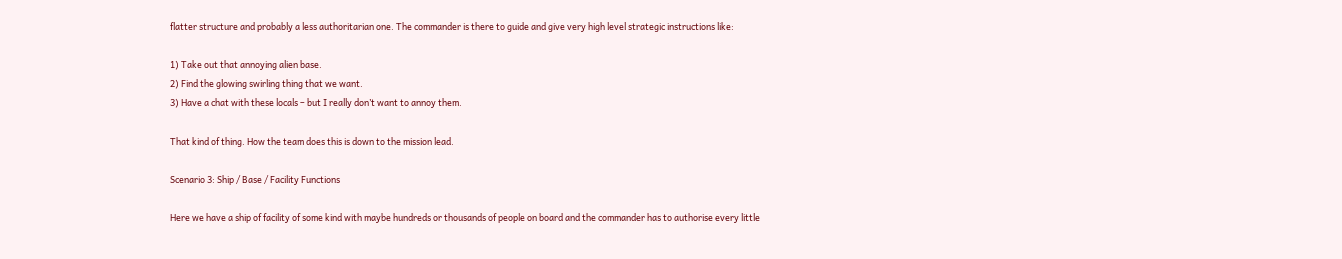flatter structure and probably a less authoritarian one. The commander is there to guide and give very high level strategic instructions like:

1) Take out that annoying alien base.
2) Find the glowing swirling thing that we want.
3) Have a chat with these locals – but I really don’t want to annoy them.

That kind of thing. How the team does this is down to the mission lead.

Scenario 3: Ship / Base / Facility Functions

Here we have a ship of facility of some kind with maybe hundreds or thousands of people on board and the commander has to authorise every little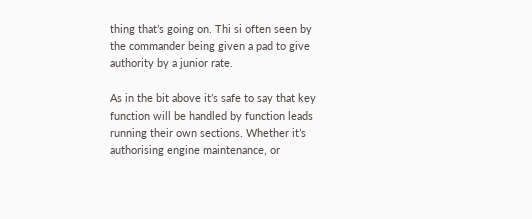thing that’s going on. Thi si often seen by the commander being given a pad to give authority by a junior rate.

As in the bit above it’s safe to say that key function will be handled by function leads running their own sections. Whether it’s authorising engine maintenance, or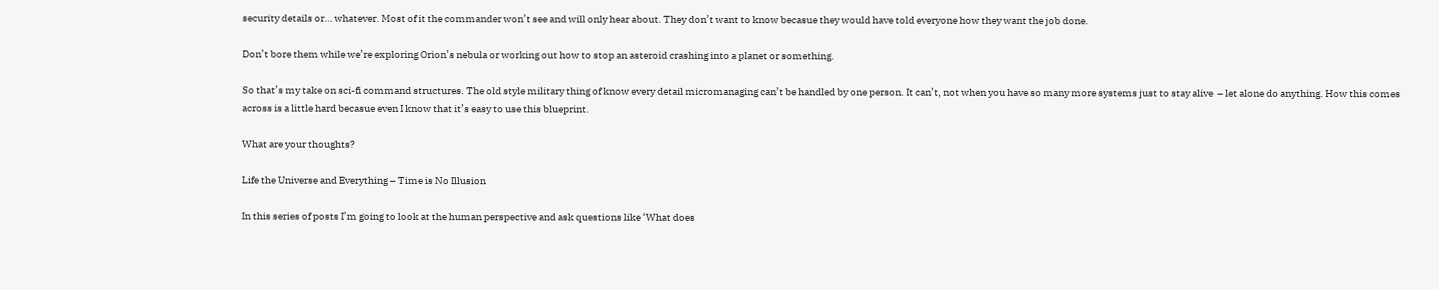security details or… whatever. Most of it the commander won’t see and will only hear about. They don’t want to know becasue they would have told everyone how they want the job done.

Don’t bore them while we’re exploring Orion’s nebula or working out how to stop an asteroid crashing into a planet or something.

So that’s my take on sci-fi command structures. The old style military thing of know every detail micromanaging can’t be handled by one person. It can’t, not when you have so many more systems just to stay alive  – let alone do anything. How this comes across is a little hard becasue even I know that it’s easy to use this blueprint.

What are your thoughts?

Life the Universe and Everything – Time is No Illusion

In this series of posts I’m going to look at the human perspective and ask questions like ‘What does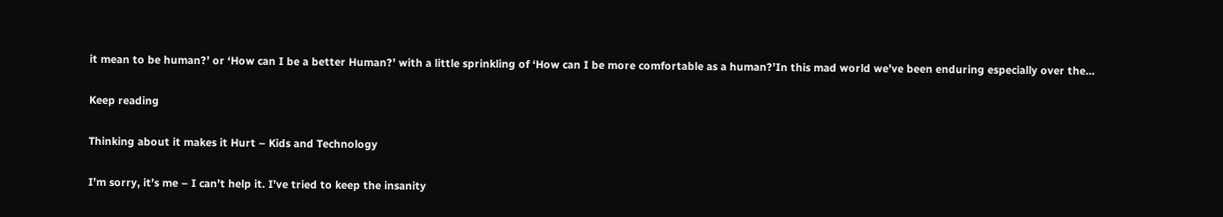it mean to be human?’ or ‘How can I be a better Human?’ with a little sprinkling of ‘How can I be more comfortable as a human?’In this mad world we’ve been enduring especially over the…

Keep reading

Thinking about it makes it Hurt – Kids and Technology

I’m sorry, it’s me – I can’t help it. I’ve tried to keep the insanity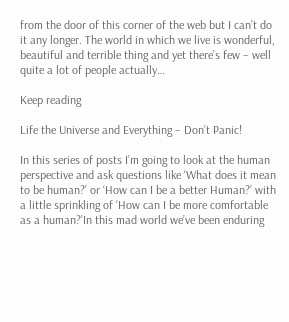from the door of this corner of the web but I can’t do it any longer. The world in which we live is wonderful, beautiful and terrible thing and yet there’s few – well quite a lot of people actually…

Keep reading

Life the Universe and Everything – Don’t Panic!

In this series of posts I’m going to look at the human perspective and ask questions like ‘What does it mean to be human?’ or ‘How can I be a better Human?’ with a little sprinkling of ‘How can I be more comfortable as a human?’In this mad world we’ve been enduring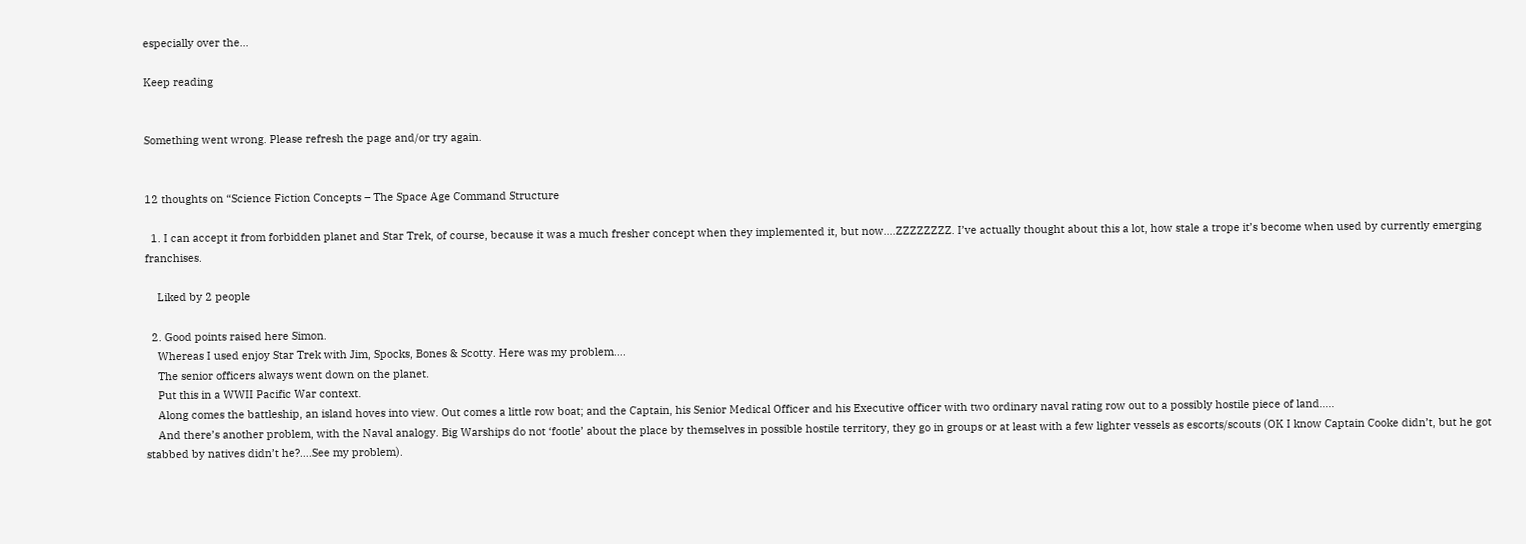especially over the…

Keep reading


Something went wrong. Please refresh the page and/or try again.


12 thoughts on “Science Fiction Concepts – The Space Age Command Structure

  1. I can accept it from forbidden planet and Star Trek, of course, because it was a much fresher concept when they implemented it, but now….ZZZZZZZZ. I’ve actually thought about this a lot, how stale a trope it’s become when used by currently emerging franchises.

    Liked by 2 people

  2. Good points raised here Simon.
    Whereas I used enjoy Star Trek with Jim, Spocks, Bones & Scotty. Here was my problem….
    The senior officers always went down on the planet.
    Put this in a WWII Pacific War context.
    Along comes the battleship, an island hoves into view. Out comes a little row boat; and the Captain, his Senior Medical Officer and his Executive officer with two ordinary naval rating row out to a possibly hostile piece of land…..
    And there’s another problem, with the Naval analogy. Big Warships do not ‘footle’ about the place by themselves in possible hostile territory, they go in groups or at least with a few lighter vessels as escorts/scouts (OK I know Captain Cooke didn’t, but he got stabbed by natives didn’t he?….See my problem).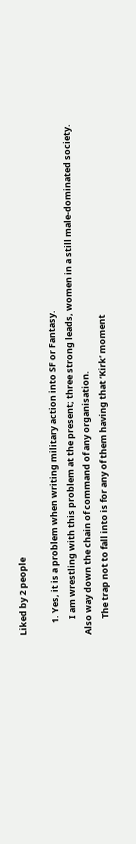Liked by 2 people

      1. Yes, it is a problem when writing military action into SF or Fantasy.
        I am wrestling with this problem at the present; three strong leads, women in a still male-dominated society. Also way down the chain of command of any organisation.
        The trap not to fall into is for any of them having that ‘Kirk’ moment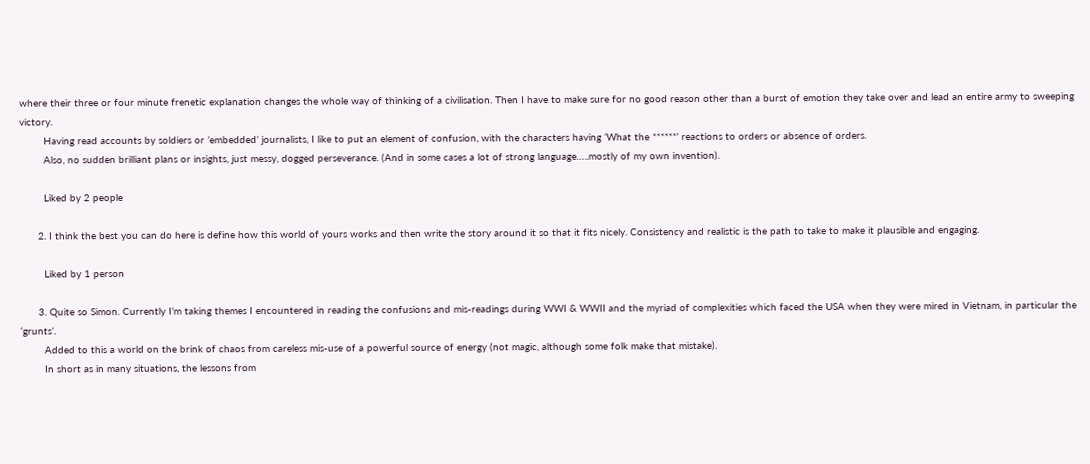where their three or four minute frenetic explanation changes the whole way of thinking of a civilisation. Then I have to make sure for no good reason other than a burst of emotion they take over and lead an entire army to sweeping victory.
        Having read accounts by soldiers or ’embedded’ journalists, I like to put an element of confusion, with the characters having ‘What the ******’ reactions to orders or absence of orders.
        Also, no sudden brilliant plans or insights, just messy, dogged perseverance. (And in some cases a lot of strong language…..mostly of my own invention).

        Liked by 2 people

      2. I think the best you can do here is define how this world of yours works and then write the story around it so that it fits nicely. Consistency and realistic is the path to take to make it plausible and engaging.

        Liked by 1 person

      3. Quite so Simon. Currently I’m taking themes I encountered in reading the confusions and mis-readings during WWI & WWII and the myriad of complexities which faced the USA when they were mired in Vietnam, in particular the ‘grunts’.
        Added to this a world on the brink of chaos from careless mis-use of a powerful source of energy (not magic, although some folk make that mistake).
        In short as in many situations, the lessons from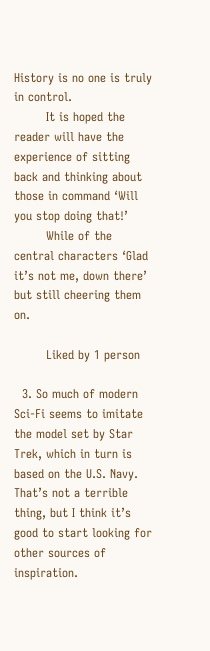History is no one is truly in control.
        It is hoped the reader will have the experience of sitting back and thinking about those in command ‘Will you stop doing that!’
        While of the central characters ‘Glad it’s not me, down there’ but still cheering them on.

        Liked by 1 person

  3. So much of modern Sci-Fi seems to imitate the model set by Star Trek, which in turn is based on the U.S. Navy. That’s not a terrible thing, but I think it’s good to start looking for other sources of inspiration.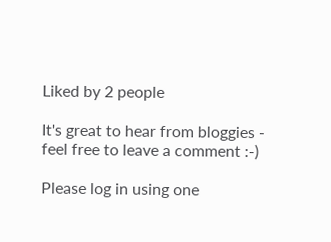Liked by 2 people

It's great to hear from bloggies - feel free to leave a comment :-)

Please log in using one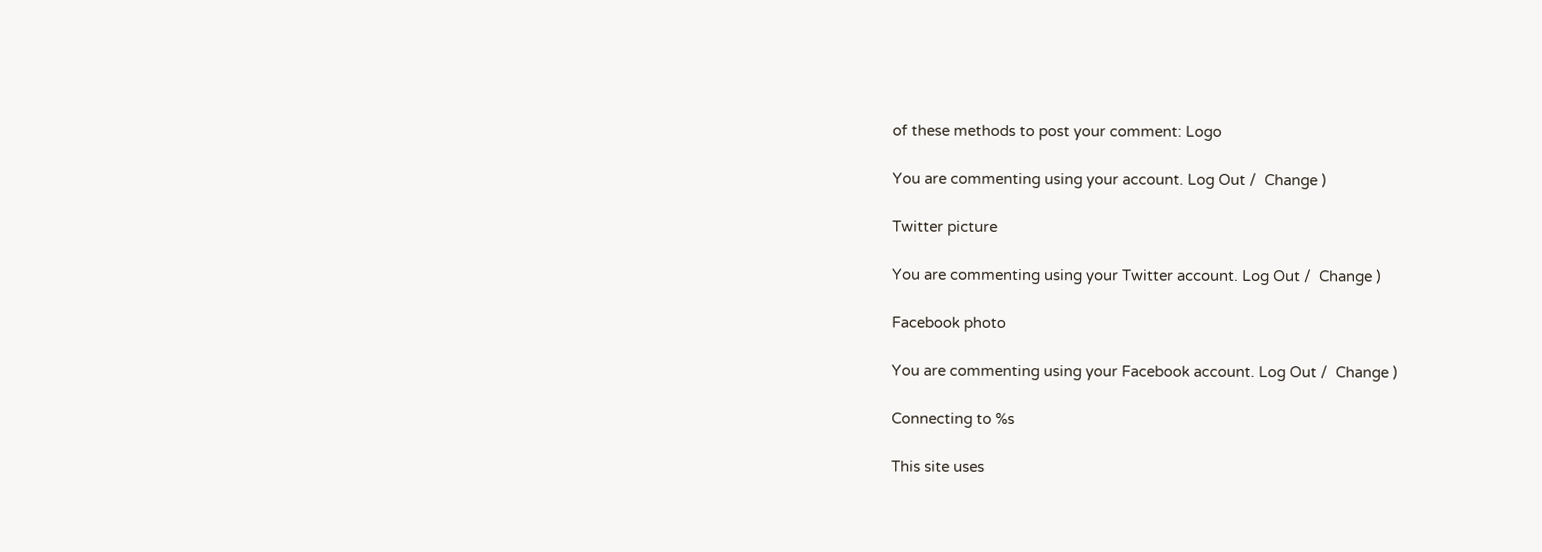of these methods to post your comment: Logo

You are commenting using your account. Log Out /  Change )

Twitter picture

You are commenting using your Twitter account. Log Out /  Change )

Facebook photo

You are commenting using your Facebook account. Log Out /  Change )

Connecting to %s

This site uses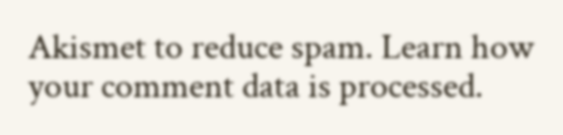Akismet to reduce spam. Learn how your comment data is processed.